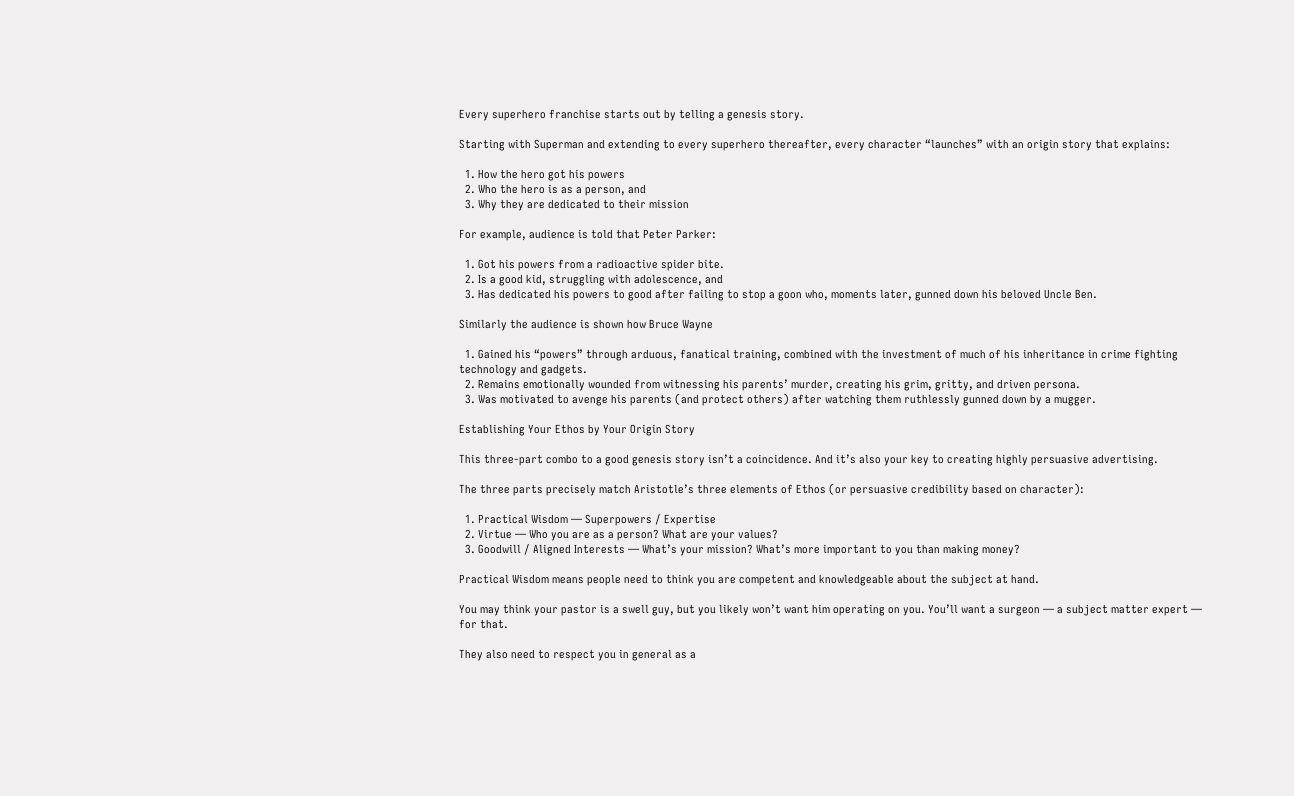Every superhero franchise starts out by telling a genesis story.

Starting with Superman and extending to every superhero thereafter, every character “launches” with an origin story that explains:

  1. How the hero got his powers
  2. Who the hero is as a person, and
  3. Why they are dedicated to their mission

For example, audience is told that Peter Parker:

  1. Got his powers from a radioactive spider bite.
  2. Is a good kid, struggling with adolescence, and
  3. Has dedicated his powers to good after failing to stop a goon who, moments later, gunned down his beloved Uncle Ben.

Similarly the audience is shown how Bruce Wayne

  1. Gained his “powers” through arduous, fanatical training, combined with the investment of much of his inheritance in crime fighting technology and gadgets.
  2. Remains emotionally wounded from witnessing his parents’ murder, creating his grim, gritty, and driven persona.
  3. Was motivated to avenge his parents (and protect others) after watching them ruthlessly gunned down by a mugger.

Establishing Your Ethos by Your Origin Story

This three-part combo to a good genesis story isn’t a coincidence. And it’s also your key to creating highly persuasive advertising.

The three parts precisely match Aristotle’s three elements of Ethos (or persuasive credibility based on character):

  1. Practical Wisdom — Superpowers / Expertise
  2. Virtue — Who you are as a person? What are your values?
  3. Goodwill / Aligned Interests — What’s your mission? What’s more important to you than making money?

Practical Wisdom means people need to think you are competent and knowledgeable about the subject at hand.

You may think your pastor is a swell guy, but you likely won’t want him operating on you. You’ll want a surgeon — a subject matter expert — for that.

They also need to respect you in general as a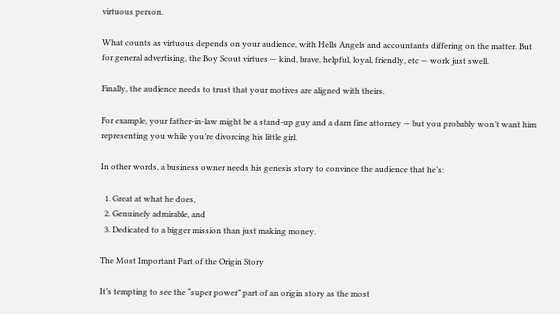virtuous person.

What counts as virtuous depends on your audience, with Hells Angels and accountants differing on the matter. But for general advertising, the Boy Scout virtues — kind, brave, helpful, loyal, friendly, etc — work just swell.

Finally, the audience needs to trust that your motives are aligned with theirs.

For example, your father-in-law might be a stand-up guy and a darn fine attorney — but you probably won’t want him representing you while you’re divorcing his little girl.

In other words, a business owner needs his genesis story to convince the audience that he’s:

  1. Great at what he does,
  2. Genuinely admirable, and
  3. Dedicated to a bigger mission than just making money.

The Most Important Part of the Origin Story

It’s tempting to see the “super power” part of an origin story as the most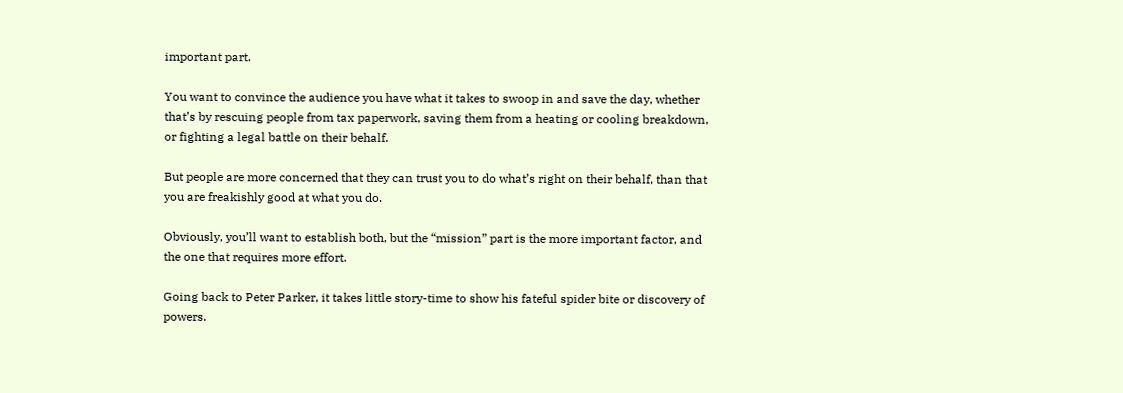important part.

You want to convince the audience you have what it takes to swoop in and save the day, whether that’s by rescuing people from tax paperwork, saving them from a heating or cooling breakdown, or fighting a legal battle on their behalf.

But people are more concerned that they can trust you to do what’s right on their behalf, than that you are freakishly good at what you do.

Obviously, you’ll want to establish both, but the “mission” part is the more important factor, and the one that requires more effort.

Going back to Peter Parker, it takes little story-time to show his fateful spider bite or discovery of powers.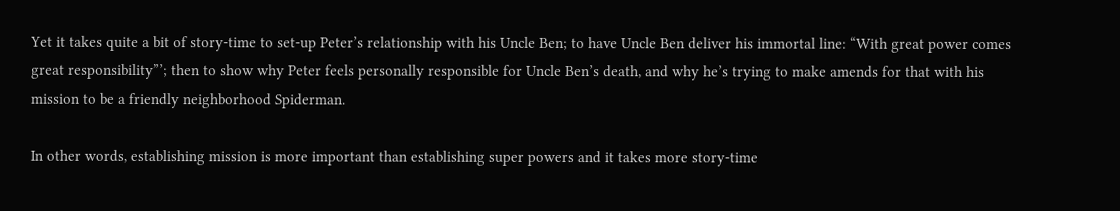Yet it takes quite a bit of story-time to set-up Peter’s relationship with his Uncle Ben; to have Uncle Ben deliver his immortal line: “With great power comes great responsibility”’; then to show why Peter feels personally responsible for Uncle Ben’s death, and why he’s trying to make amends for that with his mission to be a friendly neighborhood Spiderman.

In other words, establishing mission is more important than establishing super powers and it takes more story-time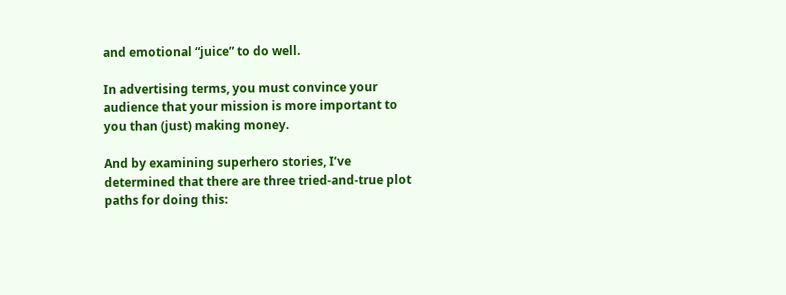and emotional “juice” to do well.

In advertising terms, you must convince your audience that your mission is more important to you than (just) making money.

And by examining superhero stories, I’ve determined that there are three tried-and-true plot paths for doing this: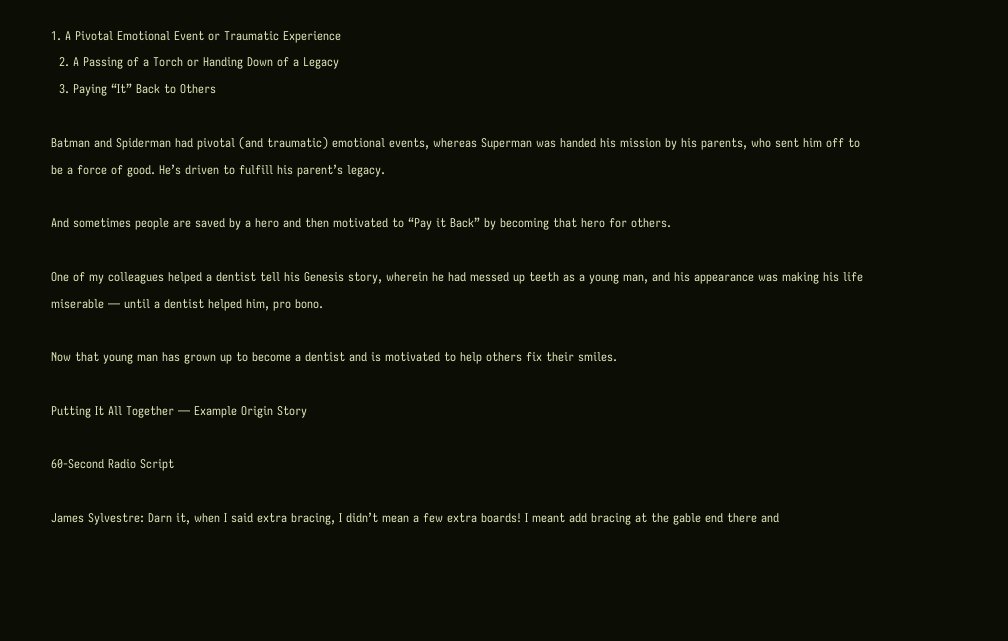1. A Pivotal Emotional Event or Traumatic Experience
  2. A Passing of a Torch or Handing Down of a Legacy
  3. Paying “It” Back to Others

Batman and Spiderman had pivotal (and traumatic) emotional events, whereas Superman was handed his mission by his parents, who sent him off to be a force of good. He’s driven to fulfill his parent’s legacy.

And sometimes people are saved by a hero and then motivated to “Pay it Back” by becoming that hero for others.

One of my colleagues helped a dentist tell his Genesis story, wherein he had messed up teeth as a young man, and his appearance was making his life miserable — until a dentist helped him, pro bono.

Now that young man has grown up to become a dentist and is motivated to help others fix their smiles.

Putting It All Together — Example Origin Story

60-Second Radio Script

James Sylvestre: Darn it, when I said extra bracing, I didn’t mean a few extra boards! I meant add bracing at the gable end there and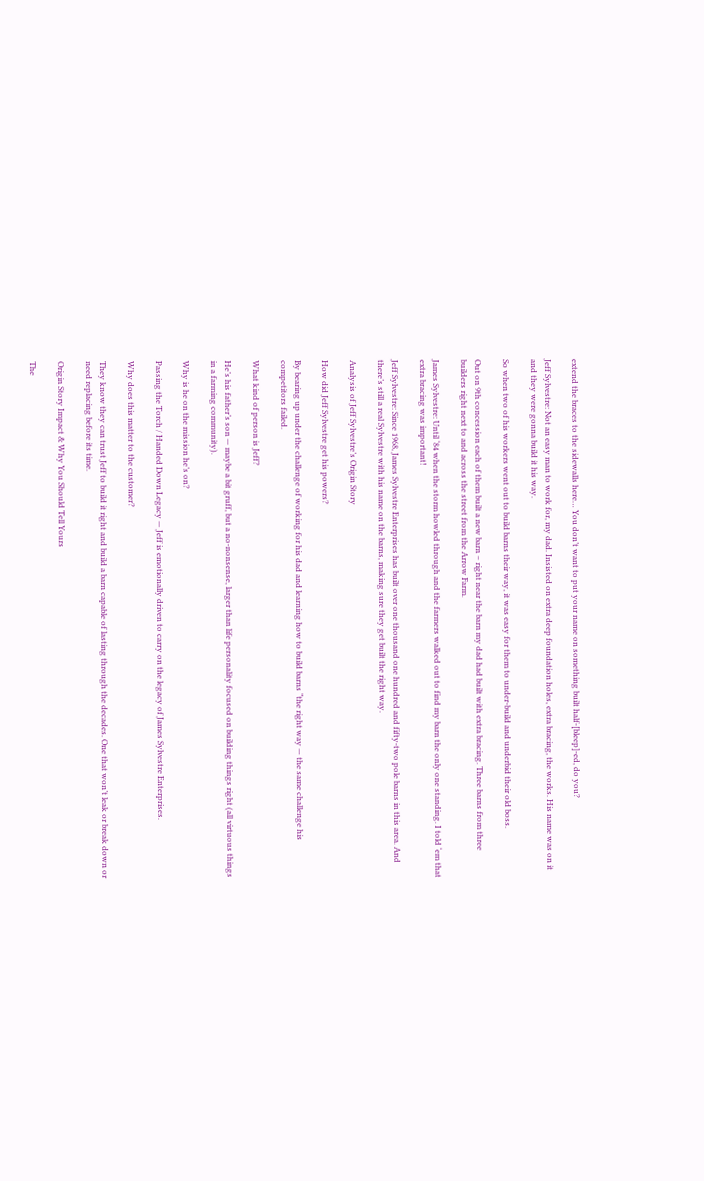extend the braces to the sidewalls here… You don’t want to put your name on something built half-[bleep]-ed, do you?

Jeff Sylvestre: Not an easy man to work for, my dad. Insisted on extra deep foundation holes, extra bracing, the works. His name was on it and they were gonna build it his way.

So when two of his workers went out to build barns their way, it was easy for them to under-build and underbid their old boss.

Out on 9th concession each of them built a new barn – right near the barn my dad had built with extra bracing. Three barns from three builders right next to and across the street from the Arrow Farm.

James Sylvestre: Until ‘84 when the storm howled through and the farmers walked out to find my barn the only one standing. I told ‘em that extra bracing was important!

Jeff Sylvestre: Since 1968, James Sylvestre Enterprises has built over one thousand one hundred and fifty-two pole barns in this area. And there’s still a real Sylvestre with his name on the barns, making sure they get built the right way.

Analysis of Jeff Sylvestre’s Origin Story

How did Jeff Sylvestre get his powers?

By bearing up under the challenge of working for his dad and learning how to build barns “the right way — the same challenge his competitors failed.

What kind of person is Jeff?

He’s his father’s son — maybe a bit gruff, but a no-nonsense, larger than life personality focused on building things right (all virtuous things in a farming community).

Why is he on the mission he’s on?

Passing the Torch / Handed Down Legacy — Jeff is emotionally driven to carry on the legacy of James Sylvestre Enterprises.

Why does this matter to the customer?

They know they can trust Jeff to build it right and build a barn capable of lasting through the decades. One that won’t leak or break down or need replacing before its time.

Origin Story Impact & Why You Should Tell Yours

The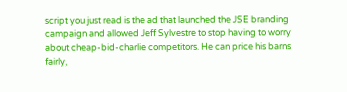script you just read is the ad that launched the JSE branding campaign and allowed Jeff Sylvestre to stop having to worry about cheap-bid-charlie competitors. He can price his barns fairly,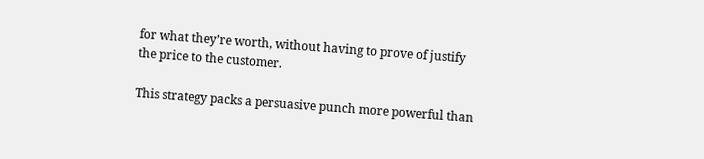for what they’re worth, without having to prove of justify the price to the customer.

This strategy packs a persuasive punch more powerful than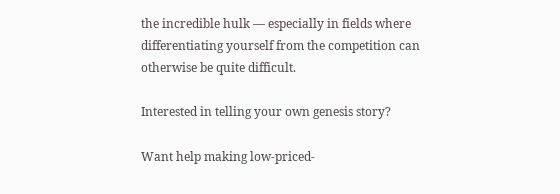the incredible hulk — especially in fields where differentiating yourself from the competition can otherwise be quite difficult.

Interested in telling your own genesis story?

Want help making low-priced-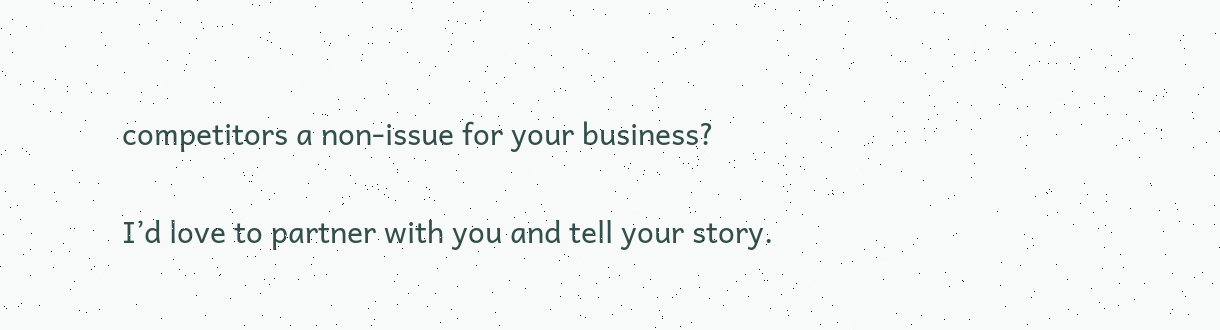competitors a non-issue for your business?

I’d love to partner with you and tell your story.